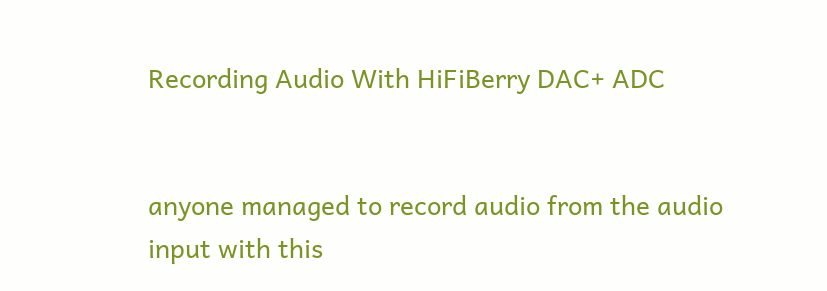Recording Audio With HiFiBerry DAC+ ADC


anyone managed to record audio from the audio input with this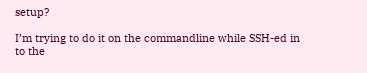setup?

I’m trying to do it on the commandline while SSH-ed in to the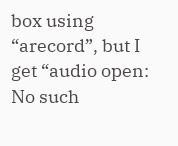box using “arecord”, but I get “audio open: No such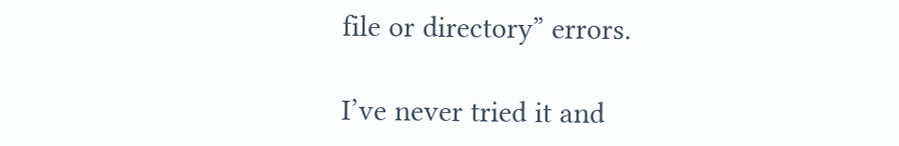file or directory” errors.

I’ve never tried it and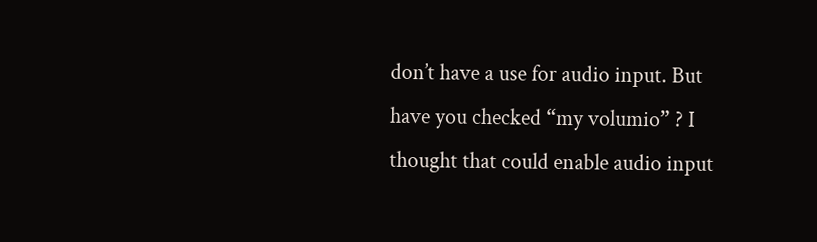don’t have a use for audio input. But have you checked “my volumio” ? I thought that could enable audio input